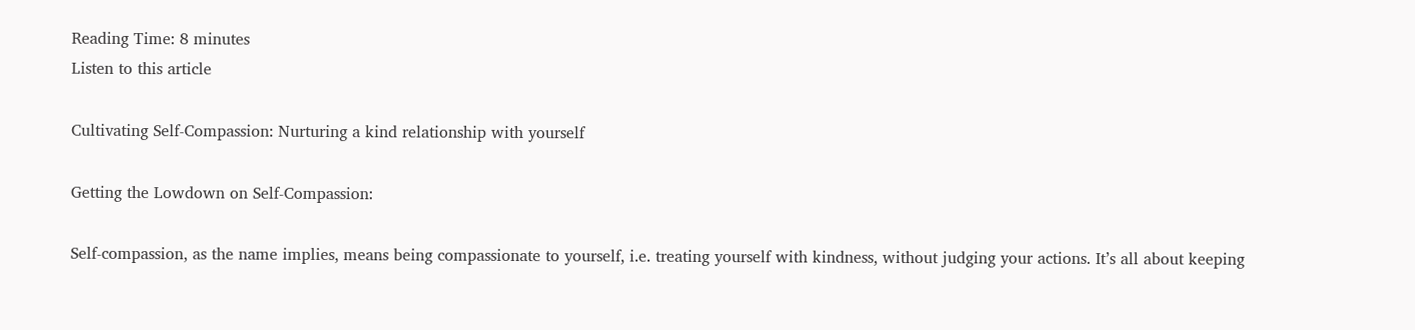Reading Time: 8 minutes
Listen to this article

Cultivating Self-Compassion: Nurturing a kind relationship with yourself

Getting the Lowdown on Self-Compassion:

Self-compassion, as the name implies, means being compassionate to yourself, i.e. treating yourself with kindness, without judging your actions. It’s all about keeping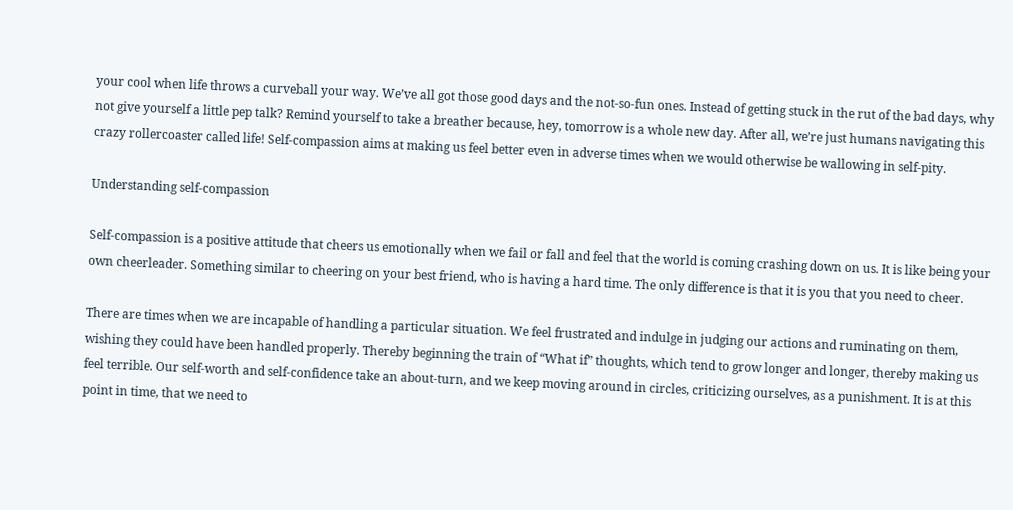your cool when life throws a curveball your way. We’ve all got those good days and the not-so-fun ones. Instead of getting stuck in the rut of the bad days, why not give yourself a little pep talk? Remind yourself to take a breather because, hey, tomorrow is a whole new day. After all, we’re just humans navigating this crazy rollercoaster called life! Self-compassion aims at making us feel better even in adverse times when we would otherwise be wallowing in self-pity.

Understanding self-compassion

Self-compassion is a positive attitude that cheers us emotionally when we fail or fall and feel that the world is coming crashing down on us. It is like being your own cheerleader. Something similar to cheering on your best friend, who is having a hard time. The only difference is that it is you that you need to cheer.

There are times when we are incapable of handling a particular situation. We feel frustrated and indulge in judging our actions and ruminating on them, wishing they could have been handled properly. Thereby beginning the train of “What if” thoughts, which tend to grow longer and longer, thereby making us feel terrible. Our self-worth and self-confidence take an about-turn, and we keep moving around in circles, criticizing ourselves, as a punishment. It is at this point in time, that we need to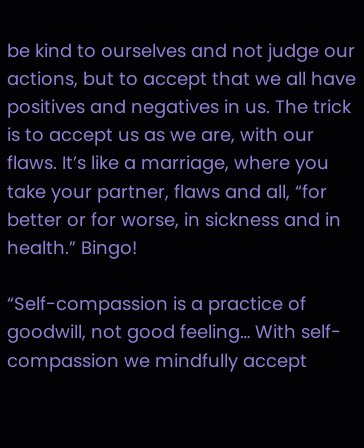be kind to ourselves and not judge our actions, but to accept that we all have positives and negatives in us. The trick is to accept us as we are, with our flaws. It’s like a marriage, where you take your partner, flaws and all, “for better or for worse, in sickness and in health.” Bingo!

“Self-compassion is a practice of goodwill, not good feeling… With self-compassion we mindfully accept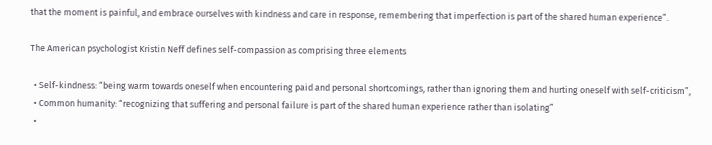that the moment is painful, and embrace ourselves with kindness and care in response, remembering that imperfection is part of the shared human experience”.

The American psychologist Kristin Neff defines self-compassion as comprising three elements

  • Self-kindness: “being warm towards oneself when encountering paid and personal shortcomings, rather than ignoring them and hurting oneself with self-criticism”,
  • Common humanity: “recognizing that suffering and personal failure is part of the shared human experience rather than isolating”
  •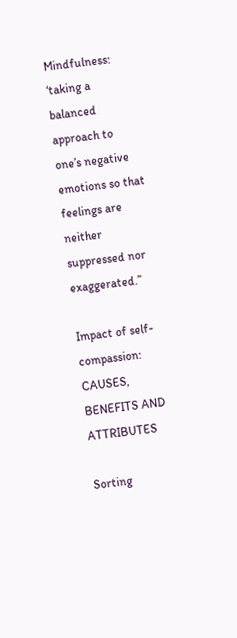Mindfulness: ‘taking a balanced approach to one’s negative emotions so that feelings are neither suppressed nor exaggerated.”

Impact of self-compassion: CAUSES, BENEFITS AND ATTRIBUTES

Sorting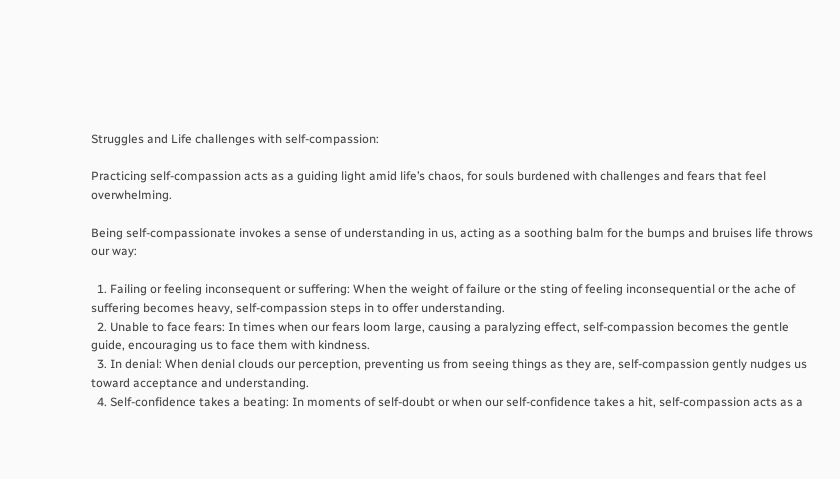Struggles and Life challenges with self-compassion:

Practicing self-compassion acts as a guiding light amid life’s chaos, for souls burdened with challenges and fears that feel overwhelming.

Being self-compassionate invokes a sense of understanding in us, acting as a soothing balm for the bumps and bruises life throws our way:

  1. Failing or feeling inconsequent or suffering: When the weight of failure or the sting of feeling inconsequential or the ache of suffering becomes heavy, self-compassion steps in to offer understanding.
  2. Unable to face fears: In times when our fears loom large, causing a paralyzing effect, self-compassion becomes the gentle guide, encouraging us to face them with kindness.
  3. In denial: When denial clouds our perception, preventing us from seeing things as they are, self-compassion gently nudges us toward acceptance and understanding.
  4. Self-confidence takes a beating: In moments of self-doubt or when our self-confidence takes a hit, self-compassion acts as a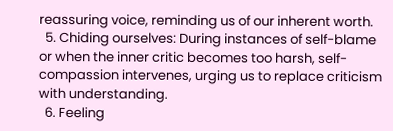reassuring voice, reminding us of our inherent worth.
  5. Chiding ourselves: During instances of self-blame or when the inner critic becomes too harsh, self-compassion intervenes, urging us to replace criticism with understanding.
  6. Feeling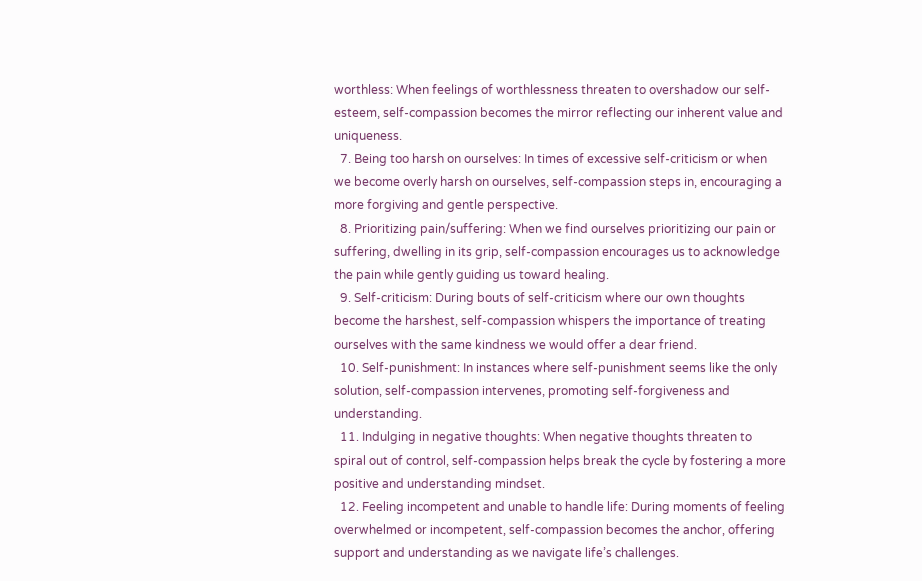worthless: When feelings of worthlessness threaten to overshadow our self-esteem, self-compassion becomes the mirror reflecting our inherent value and uniqueness.
  7. Being too harsh on ourselves: In times of excessive self-criticism or when we become overly harsh on ourselves, self-compassion steps in, encouraging a more forgiving and gentle perspective.
  8. Prioritizing pain/suffering: When we find ourselves prioritizing our pain or suffering, dwelling in its grip, self-compassion encourages us to acknowledge the pain while gently guiding us toward healing.
  9. Self-criticism: During bouts of self-criticism where our own thoughts become the harshest, self-compassion whispers the importance of treating ourselves with the same kindness we would offer a dear friend.
  10. Self-punishment: In instances where self-punishment seems like the only solution, self-compassion intervenes, promoting self-forgiveness and understanding.
  11. Indulging in negative thoughts: When negative thoughts threaten to spiral out of control, self-compassion helps break the cycle by fostering a more positive and understanding mindset.
  12. Feeling incompetent and unable to handle life: During moments of feeling overwhelmed or incompetent, self-compassion becomes the anchor, offering support and understanding as we navigate life’s challenges.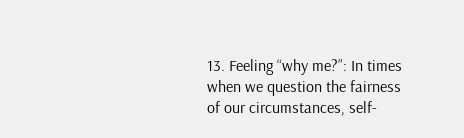13. Feeling “why me?”: In times when we question the fairness of our circumstances, self-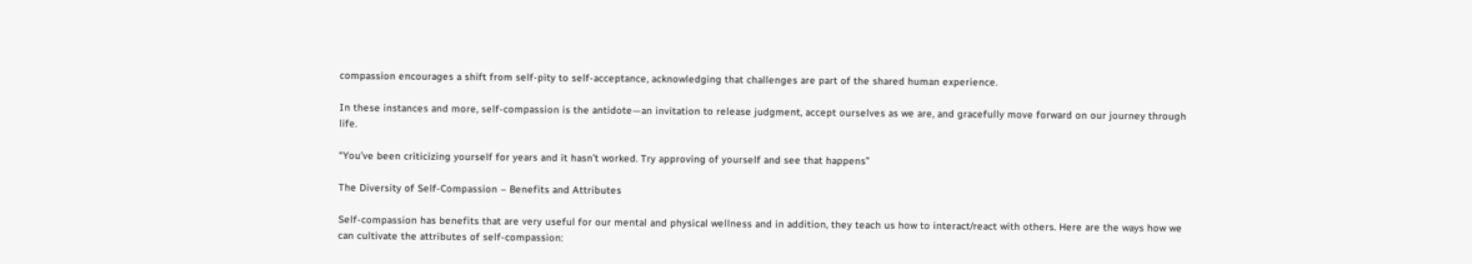compassion encourages a shift from self-pity to self-acceptance, acknowledging that challenges are part of the shared human experience.

In these instances and more, self-compassion is the antidote—an invitation to release judgment, accept ourselves as we are, and gracefully move forward on our journey through life.

“You’ve been criticizing yourself for years and it hasn’t worked. Try approving of yourself and see that happens”

The Diversity of Self-Compassion – Benefits and Attributes

Self-compassion has benefits that are very useful for our mental and physical wellness and in addition, they teach us how to interact/react with others. Here are the ways how we can cultivate the attributes of self-compassion: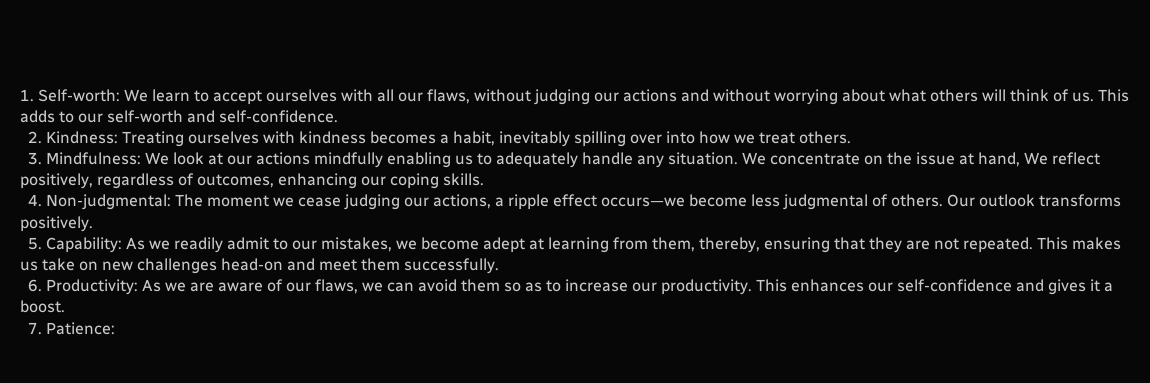1. Self-worth: We learn to accept ourselves with all our flaws, without judging our actions and without worrying about what others will think of us. This adds to our self-worth and self-confidence.
  2. Kindness: Treating ourselves with kindness becomes a habit, inevitably spilling over into how we treat others.
  3. Mindfulness: We look at our actions mindfully enabling us to adequately handle any situation. We concentrate on the issue at hand, We reflect positively, regardless of outcomes, enhancing our coping skills.
  4. Non-judgmental: The moment we cease judging our actions, a ripple effect occurs—we become less judgmental of others. Our outlook transforms positively.
  5. Capability: As we readily admit to our mistakes, we become adept at learning from them, thereby, ensuring that they are not repeated. This makes us take on new challenges head-on and meet them successfully.
  6. Productivity: As we are aware of our flaws, we can avoid them so as to increase our productivity. This enhances our self-confidence and gives it a boost.
  7. Patience: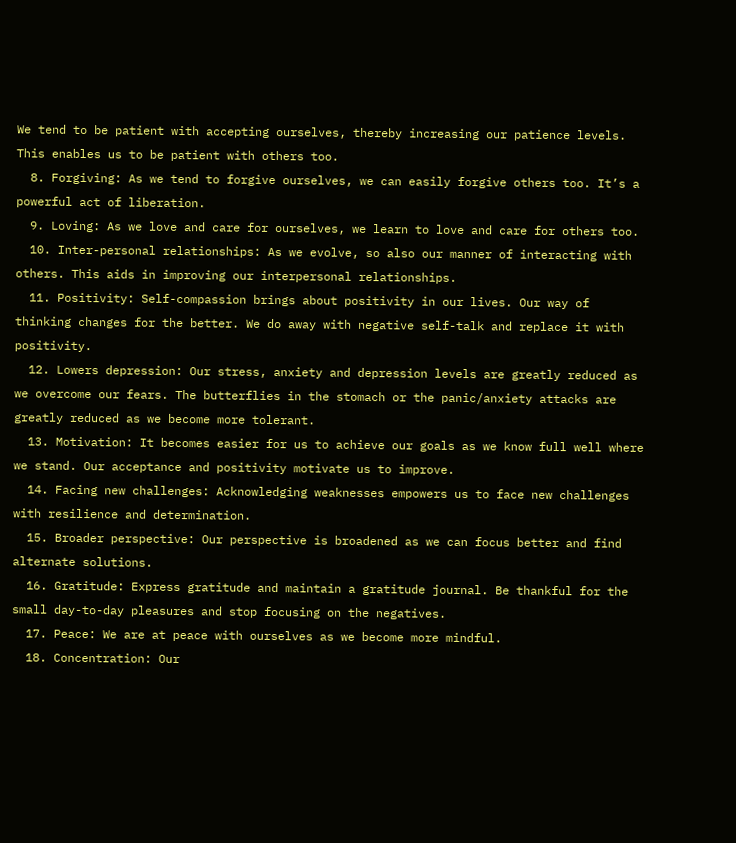We tend to be patient with accepting ourselves, thereby increasing our patience levels. This enables us to be patient with others too.
  8. Forgiving: As we tend to forgive ourselves, we can easily forgive others too. It’s a powerful act of liberation.
  9. Loving: As we love and care for ourselves, we learn to love and care for others too.
  10. Inter-personal relationships: As we evolve, so also our manner of interacting with others. This aids in improving our interpersonal relationships.
  11. Positivity: Self-compassion brings about positivity in our lives. Our way of thinking changes for the better. We do away with negative self-talk and replace it with positivity.
  12. Lowers depression: Our stress, anxiety and depression levels are greatly reduced as we overcome our fears. The butterflies in the stomach or the panic/anxiety attacks are greatly reduced as we become more tolerant.
  13. Motivation: It becomes easier for us to achieve our goals as we know full well where we stand. Our acceptance and positivity motivate us to improve.
  14. Facing new challenges: Acknowledging weaknesses empowers us to face new challenges with resilience and determination.
  15. Broader perspective: Our perspective is broadened as we can focus better and find alternate solutions.
  16. Gratitude: Express gratitude and maintain a gratitude journal. Be thankful for the small day-to-day pleasures and stop focusing on the negatives.
  17. Peace: We are at peace with ourselves as we become more mindful.
  18. Concentration: Our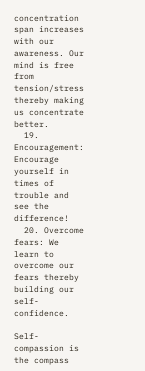concentration span increases with our awareness. Our mind is free from tension/stress thereby making us concentrate better.
  19. Encouragement: Encourage yourself in times of trouble and see the difference!
  20. Overcome fears: We learn to overcome our fears thereby building our self-confidence.

Self-compassion is the compass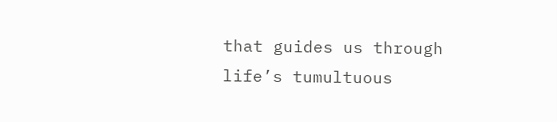that guides us through life’s tumultuous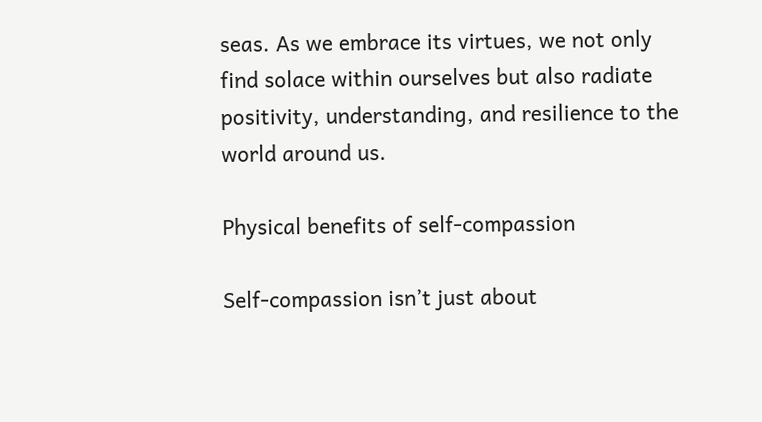seas. As we embrace its virtues, we not only find solace within ourselves but also radiate positivity, understanding, and resilience to the world around us.

Physical benefits of self-compassion

Self-compassion isn’t just about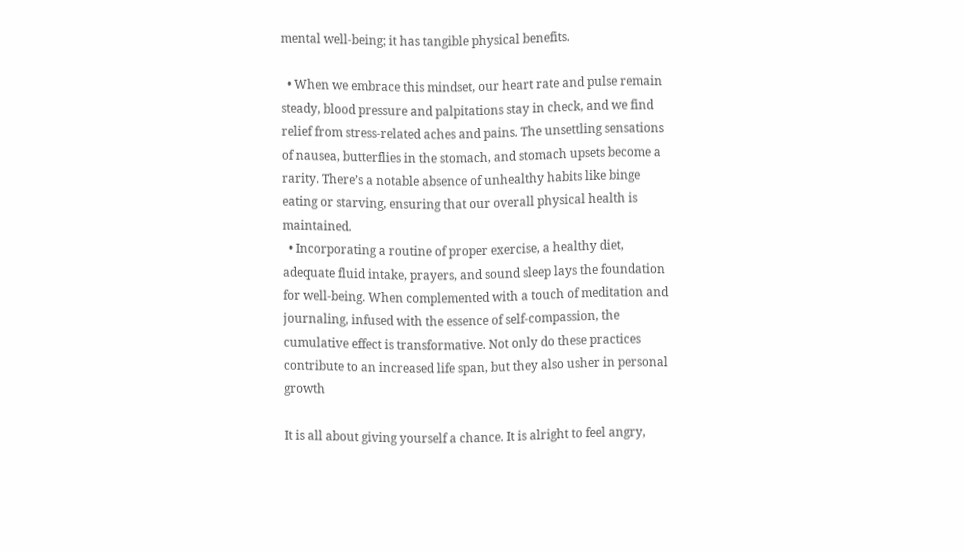mental well-being; it has tangible physical benefits.

  • When we embrace this mindset, our heart rate and pulse remain steady, blood pressure and palpitations stay in check, and we find relief from stress-related aches and pains. The unsettling sensations of nausea, butterflies in the stomach, and stomach upsets become a rarity. There’s a notable absence of unhealthy habits like binge eating or starving, ensuring that our overall physical health is maintained.
  • Incorporating a routine of proper exercise, a healthy diet, adequate fluid intake, prayers, and sound sleep lays the foundation for well-being. When complemented with a touch of meditation and journaling, infused with the essence of self-compassion, the cumulative effect is transformative. Not only do these practices contribute to an increased life span, but they also usher in personal growth

It is all about giving yourself a chance. It is alright to feel angry,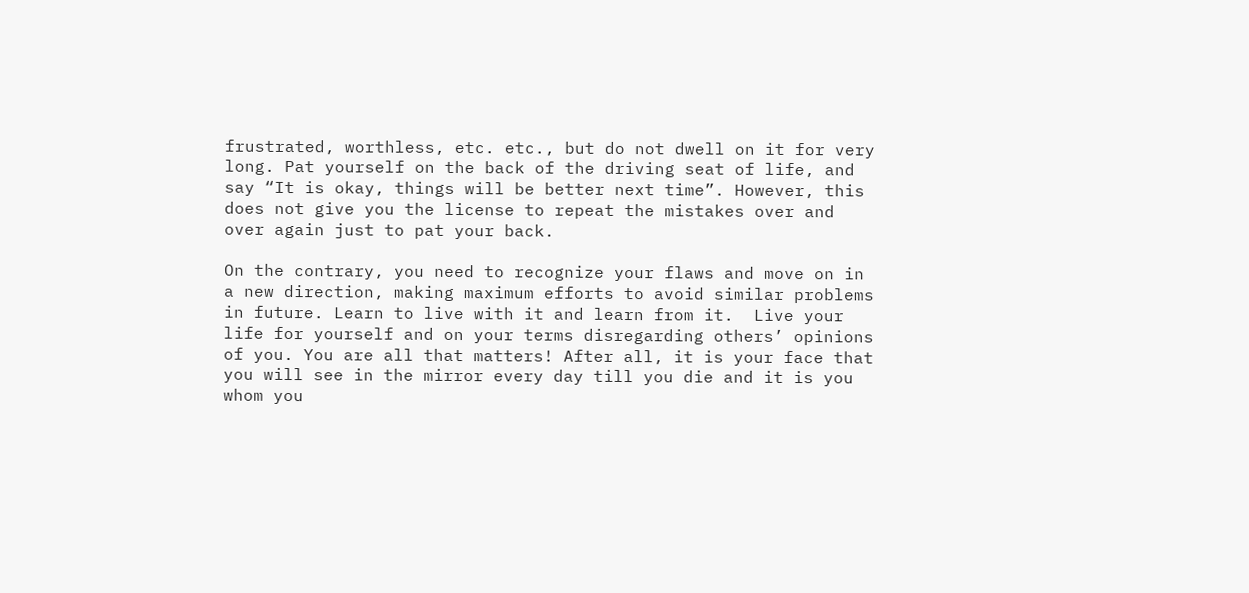frustrated, worthless, etc. etc., but do not dwell on it for very long. Pat yourself on the back of the driving seat of life, and say “It is okay, things will be better next time”. However, this does not give you the license to repeat the mistakes over and over again just to pat your back.

On the contrary, you need to recognize your flaws and move on in a new direction, making maximum efforts to avoid similar problems in future. Learn to live with it and learn from it.  Live your life for yourself and on your terms disregarding others’ opinions of you. You are all that matters! After all, it is your face that you will see in the mirror every day till you die and it is you whom you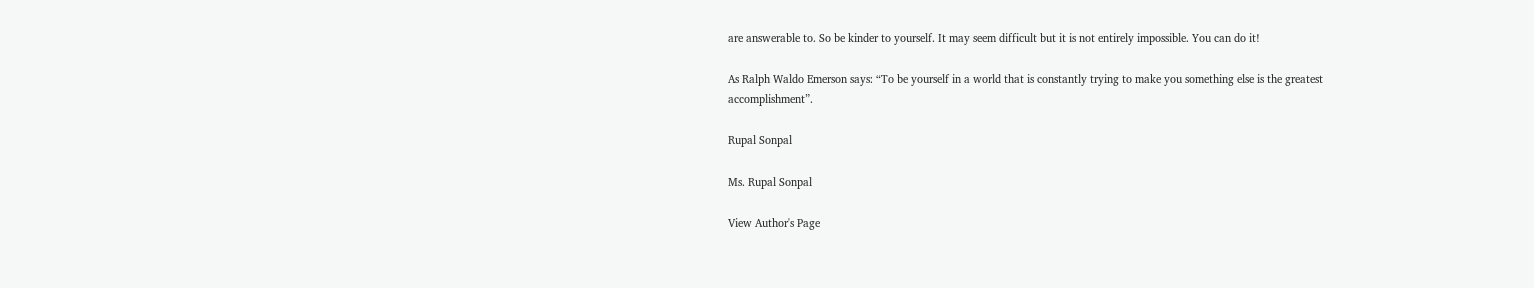are answerable to. So be kinder to yourself. It may seem difficult but it is not entirely impossible. You can do it!

As Ralph Waldo Emerson says: “To be yourself in a world that is constantly trying to make you something else is the greatest accomplishment”.

Rupal Sonpal

Ms. Rupal Sonpal

View Author's Page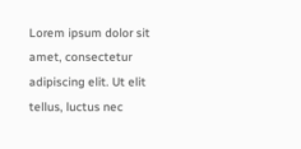Lorem ipsum dolor sit amet, consectetur adipiscing elit. Ut elit tellus, luctus nec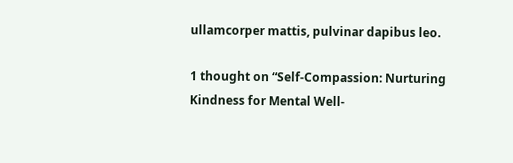ullamcorper mattis, pulvinar dapibus leo.

1 thought on “Self-Compassion: Nurturing Kindness for Mental Well-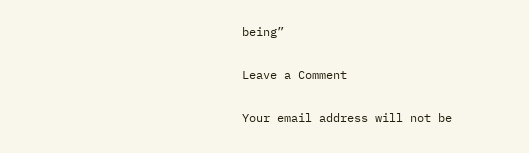being”

Leave a Comment

Your email address will not be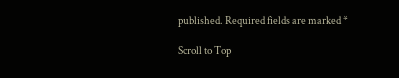published. Required fields are marked *

Scroll to Top